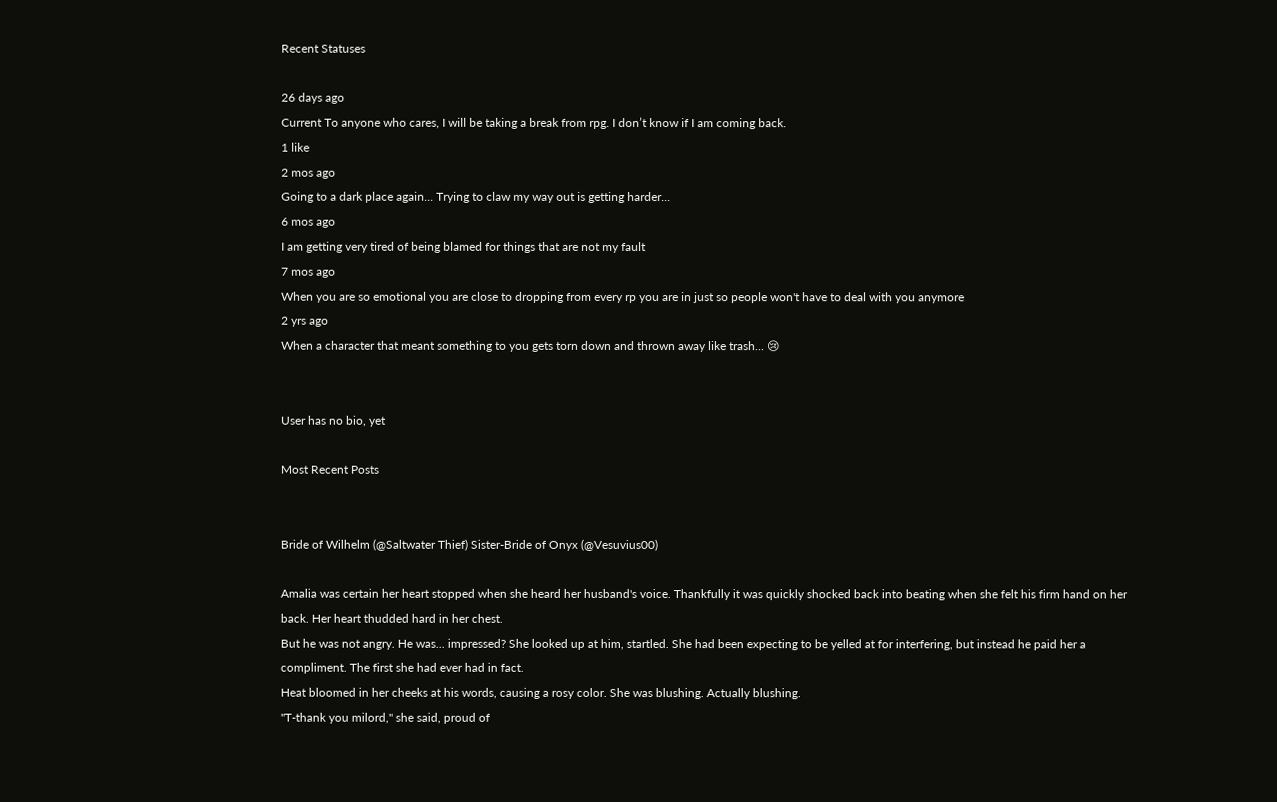Recent Statuses

26 days ago
Current To anyone who cares, I will be taking a break from rpg. I don’t know if I am coming back.
1 like
2 mos ago
Going to a dark place again... Trying to claw my way out is getting harder...
6 mos ago
I am getting very tired of being blamed for things that are not my fault
7 mos ago
When you are so emotional you are close to dropping from every rp you are in just so people won't have to deal with you anymore
2 yrs ago
When a character that meant something to you gets torn down and thrown away like trash... 😢


User has no bio, yet

Most Recent Posts


Bride of Wilhelm (@Saltwater Thief) Sister-Bride of Onyx (@Vesuvius00)

Amalia was certain her heart stopped when she heard her husband's voice. Thankfully it was quickly shocked back into beating when she felt his firm hand on her back. Her heart thudded hard in her chest.
But he was not angry. He was... impressed? She looked up at him, startled. She had been expecting to be yelled at for interfering, but instead he paid her a compliment. The first she had ever had in fact.
Heat bloomed in her cheeks at his words, causing a rosy color. She was blushing. Actually blushing.
"T-thank you milord," she said, proud of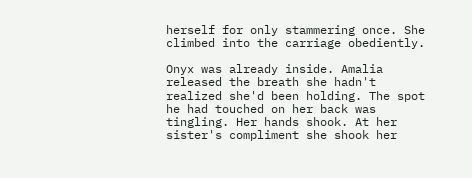herself for only stammering once. She climbed into the carriage obediently.

Onyx was already inside. Amalia released the breath she hadn't realized she'd been holding. The spot he had touched on her back was tingling. Her hands shook. At her sister's compliment she shook her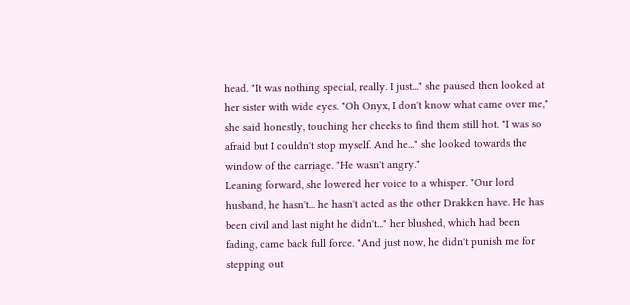head. "It was nothing special, really. I just..." she paused then looked at her sister with wide eyes. "Oh Onyx, I don't know what came over me," she said honestly, touching her cheeks to find them still hot. "I was so afraid but I couldn't stop myself. And he..." she looked towards the window of the carriage. "He wasn't angry."
Leaning forward, she lowered her voice to a whisper. "Our lord husband, he hasn't... he hasn't acted as the other Drakken have. He has been civil and last night he didn't..." her blushed, which had been fading, came back full force. "And just now, he didn't punish me for stepping out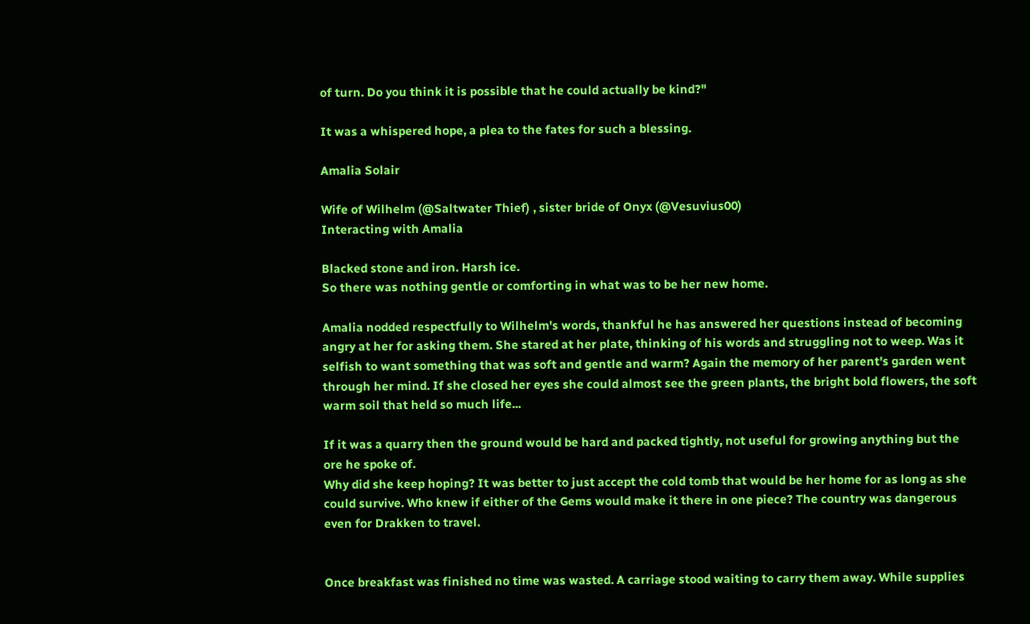of turn. Do you think it is possible that he could actually be kind?"

It was a whispered hope, a plea to the fates for such a blessing.

Amalia Solair

Wife of Wilhelm (@Saltwater Thief) , sister bride of Onyx (@Vesuvius00)
Interacting with Amalia

Blacked stone and iron. Harsh ice.
So there was nothing gentle or comforting in what was to be her new home.

Amalia nodded respectfully to Wilhelm's words, thankful he has answered her questions instead of becoming angry at her for asking them. She stared at her plate, thinking of his words and struggling not to weep. Was it selfish to want something that was soft and gentle and warm? Again the memory of her parent's garden went through her mind. If she closed her eyes she could almost see the green plants, the bright bold flowers, the soft warm soil that held so much life...

If it was a quarry then the ground would be hard and packed tightly, not useful for growing anything but the ore he spoke of.
Why did she keep hoping? It was better to just accept the cold tomb that would be her home for as long as she could survive. Who knew if either of the Gems would make it there in one piece? The country was dangerous even for Drakken to travel.


Once breakfast was finished no time was wasted. A carriage stood waiting to carry them away. While supplies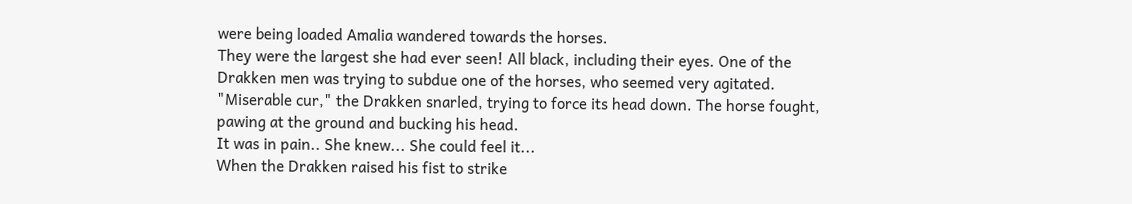were being loaded Amalia wandered towards the horses.
They were the largest she had ever seen! All black, including their eyes. One of the Drakken men was trying to subdue one of the horses, who seemed very agitated.
"Miserable cur," the Drakken snarled, trying to force its head down. The horse fought, pawing at the ground and bucking his head.
It was in pain.. She knew... She could feel it...
When the Drakken raised his fist to strike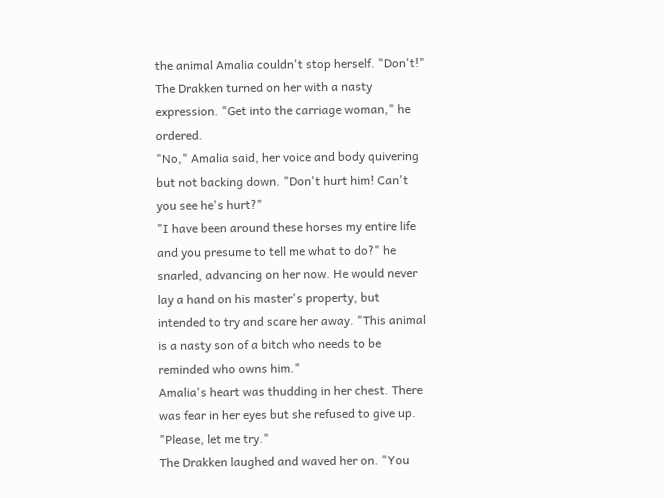the animal Amalia couldn't stop herself. "Don't!"
The Drakken turned on her with a nasty expression. "Get into the carriage woman," he ordered.
"No," Amalia said, her voice and body quivering but not backing down. "Don't hurt him! Can't you see he's hurt?"
"I have been around these horses my entire life and you presume to tell me what to do?" he snarled, advancing on her now. He would never lay a hand on his master's property, but intended to try and scare her away. "This animal is a nasty son of a bitch who needs to be reminded who owns him."
Amalia's heart was thudding in her chest. There was fear in her eyes but she refused to give up. "Please, let me try."
The Drakken laughed and waved her on. "You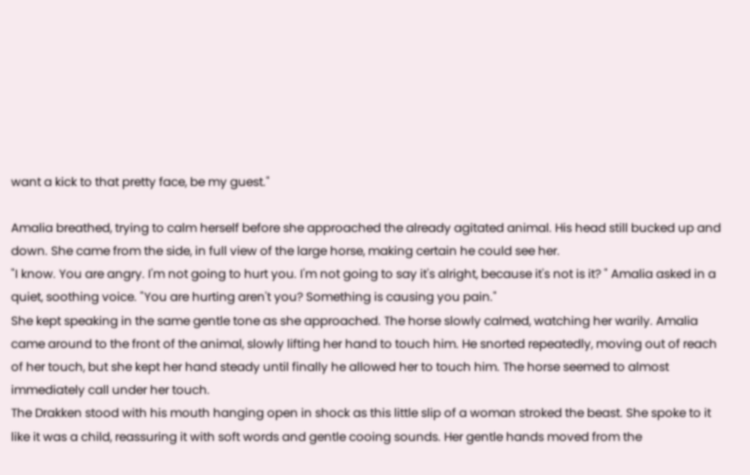want a kick to that pretty face, be my guest."

Amalia breathed, trying to calm herself before she approached the already agitated animal. His head still bucked up and down. She came from the side, in full view of the large horse, making certain he could see her.
"I know. You are angry. I'm not going to hurt you. I'm not going to say it's alright, because it's not is it? " Amalia asked in a quiet, soothing voice. "You are hurting aren't you? Something is causing you pain."
She kept speaking in the same gentle tone as she approached. The horse slowly calmed, watching her warily. Amalia came around to the front of the animal, slowly lifting her hand to touch him. He snorted repeatedly, moving out of reach of her touch, but she kept her hand steady until finally he allowed her to touch him. The horse seemed to almost immediately call under her touch.
The Drakken stood with his mouth hanging open in shock as this little slip of a woman stroked the beast. She spoke to it like it was a child, reassuring it with soft words and gentle cooing sounds. Her gentle hands moved from the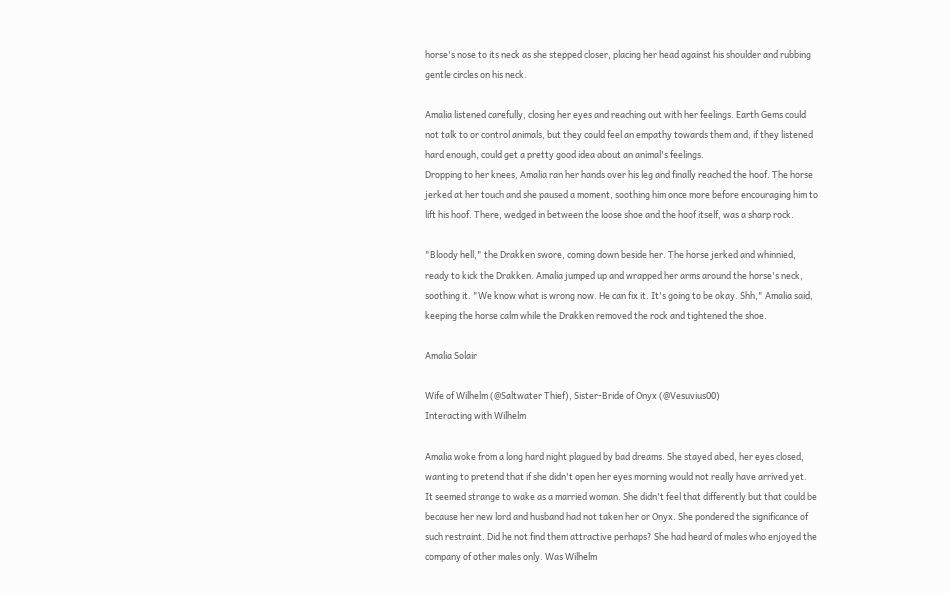horse's nose to its neck as she stepped closer, placing her head against his shoulder and rubbing gentle circles on his neck.

Amalia listened carefully, closing her eyes and reaching out with her feelings. Earth Gems could not talk to or control animals, but they could feel an empathy towards them and, if they listened hard enough, could get a pretty good idea about an animal's feelings.
Dropping to her knees, Amalia ran her hands over his leg and finally reached the hoof. The horse jerked at her touch and she paused a moment, soothing him once more before encouraging him to lift his hoof. There, wedged in between the loose shoe and the hoof itself, was a sharp rock.

"Bloody hell," the Drakken swore, coming down beside her. The horse jerked and whinnied, ready to kick the Drakken. Amalia jumped up and wrapped her arms around the horse's neck, soothing it. "We know what is wrong now. He can fix it. It's going to be okay. Shh," Amalia said, keeping the horse calm while the Drakken removed the rock and tightened the shoe.

Amalia Solair

Wife of Wilhelm (@Saltwater Thief), Sister-Bride of Onyx (@Vesuvius00)
Interacting with Wilhelm

Amalia woke from a long hard night plagued by bad dreams. She stayed abed, her eyes closed, wanting to pretend that if she didn't open her eyes morning would not really have arrived yet.
It seemed strange to wake as a married woman. She didn't feel that differently but that could be because her new lord and husband had not taken her or Onyx. She pondered the significance of such restraint. Did he not find them attractive perhaps? She had heard of males who enjoyed the company of other males only. Was Wilhelm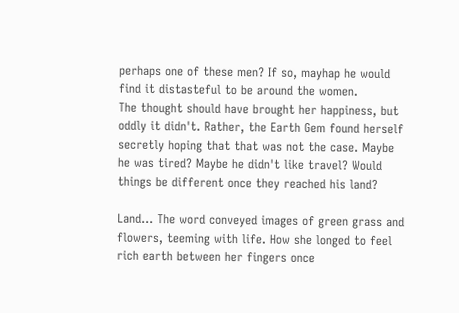perhaps one of these men? If so, mayhap he would find it distasteful to be around the women.
The thought should have brought her happiness, but oddly it didn't. Rather, the Earth Gem found herself secretly hoping that that was not the case. Maybe he was tired? Maybe he didn't like travel? Would things be different once they reached his land?

Land... The word conveyed images of green grass and flowers, teeming with life. How she longed to feel rich earth between her fingers once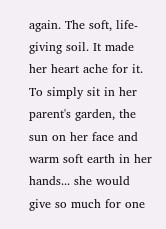again. The soft, life-giving soil. It made her heart ache for it. To simply sit in her parent's garden, the sun on her face and warm soft earth in her hands... she would give so much for one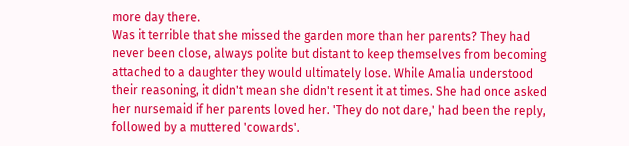more day there.
Was it terrible that she missed the garden more than her parents? They had never been close, always polite but distant to keep themselves from becoming attached to a daughter they would ultimately lose. While Amalia understood their reasoning, it didn't mean she didn't resent it at times. She had once asked her nursemaid if her parents loved her. 'They do not dare,' had been the reply, followed by a muttered 'cowards'.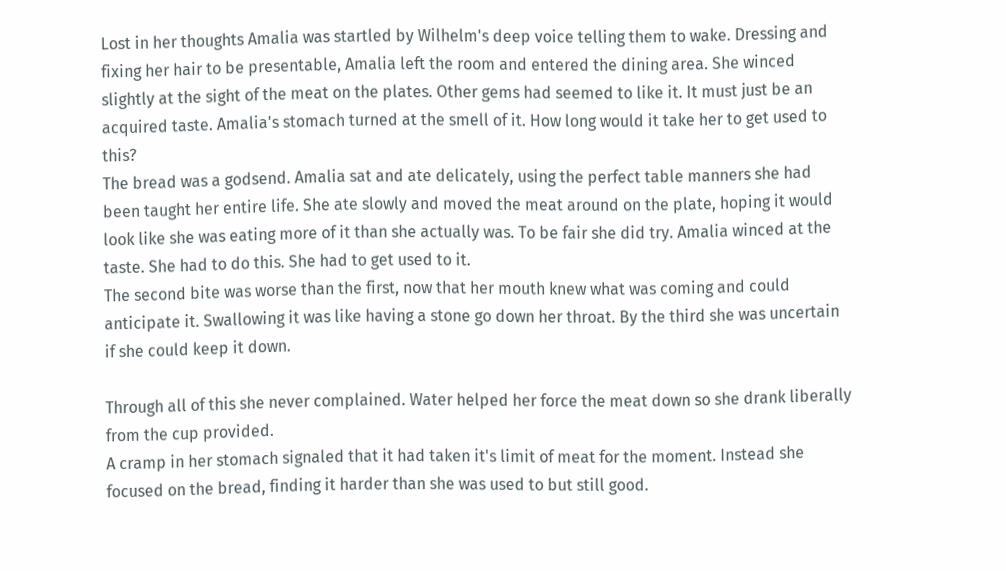Lost in her thoughts Amalia was startled by Wilhelm's deep voice telling them to wake. Dressing and fixing her hair to be presentable, Amalia left the room and entered the dining area. She winced slightly at the sight of the meat on the plates. Other gems had seemed to like it. It must just be an acquired taste. Amalia's stomach turned at the smell of it. How long would it take her to get used to this?
The bread was a godsend. Amalia sat and ate delicately, using the perfect table manners she had been taught her entire life. She ate slowly and moved the meat around on the plate, hoping it would look like she was eating more of it than she actually was. To be fair she did try. Amalia winced at the taste. She had to do this. She had to get used to it.
The second bite was worse than the first, now that her mouth knew what was coming and could anticipate it. Swallowing it was like having a stone go down her throat. By the third she was uncertain if she could keep it down.

Through all of this she never complained. Water helped her force the meat down so she drank liberally from the cup provided.
A cramp in her stomach signaled that it had taken it's limit of meat for the moment. Instead she focused on the bread, finding it harder than she was used to but still good.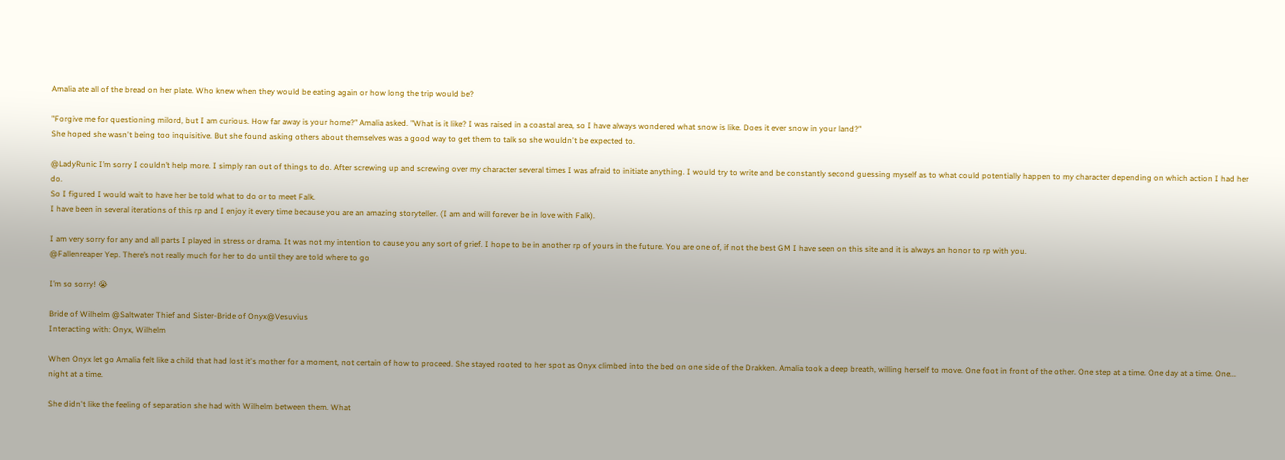Amalia ate all of the bread on her plate. Who knew when they would be eating again or how long the trip would be?

"Forgive me for questioning milord, but I am curious. How far away is your home?" Amalia asked. "What is it like? I was raised in a coastal area, so I have always wondered what snow is like. Does it ever snow in your land?"
She hoped she wasn't being too inquisitive. But she found asking others about themselves was a good way to get them to talk so she wouldn't be expected to.

@LadyRunic I’m sorry I couldn’t help more. I simply ran out of things to do. After screwing up and screwing over my character several times I was afraid to initiate anything. I would try to write and be constantly second guessing myself as to what could potentially happen to my character depending on which action I had her do.
So I figured I would wait to have her be told what to do or to meet Falk.
I have been in several iterations of this rp and I enjoy it every time because you are an amazing storyteller. (I am and will forever be in love with Falk).

I am very sorry for any and all parts I played in stress or drama. It was not my intention to cause you any sort of grief. I hope to be in another rp of yours in the future. You are one of, if not the best GM I have seen on this site and it is always an honor to rp with you.
@Fallenreaper Yep. There’s not really much for her to do until they are told where to go

I’m so sorry! 😭

Bride of Wilhelm @Saltwater Thief and Sister-Bride of Onyx@Vesuvius
Interacting with: Onyx, Wilhelm

When Onyx let go Amalia felt like a child that had lost it's mother for a moment, not certain of how to proceed. She stayed rooted to her spot as Onyx climbed into the bed on one side of the Drakken. Amalia took a deep breath, willing herself to move. One foot in front of the other. One step at a time. One day at a time. One... night at a time.

She didn't like the feeling of separation she had with Wilhelm between them. What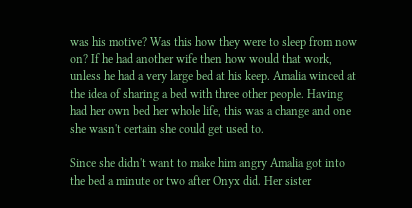was his motive? Was this how they were to sleep from now on? If he had another wife then how would that work, unless he had a very large bed at his keep. Amalia winced at the idea of sharing a bed with three other people. Having had her own bed her whole life, this was a change and one she wasn't certain she could get used to.

Since she didn't want to make him angry Amalia got into the bed a minute or two after Onyx did. Her sister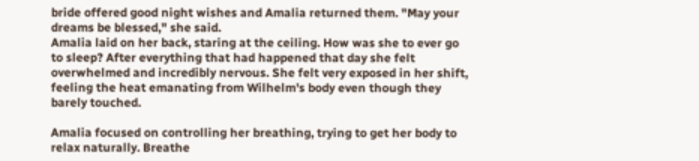bride offered good night wishes and Amalia returned them. "May your dreams be blessed," she said.
Amalia laid on her back, staring at the ceiling. How was she to ever go to sleep? After everything that had happened that day she felt overwhelmed and incredibly nervous. She felt very exposed in her shift, feeling the heat emanating from Wilhelm's body even though they barely touched.

Amalia focused on controlling her breathing, trying to get her body to relax naturally. Breathe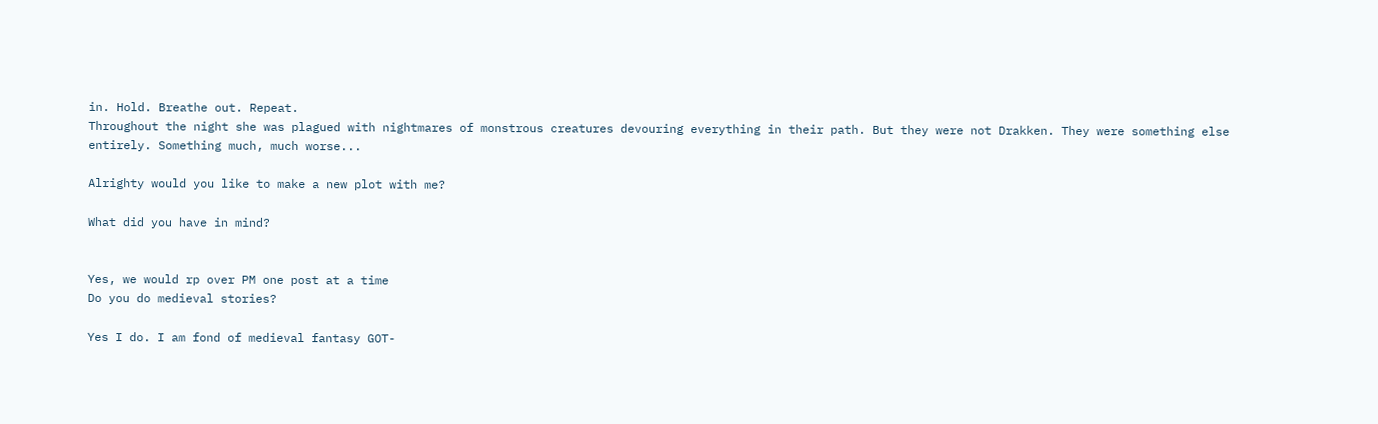in. Hold. Breathe out. Repeat.
Throughout the night she was plagued with nightmares of monstrous creatures devouring everything in their path. But they were not Drakken. They were something else entirely. Something much, much worse...

Alrighty would you like to make a new plot with me?

What did you have in mind?


Yes, we would rp over PM one post at a time
Do you do medieval stories?

Yes I do. I am fond of medieval fantasy GOT-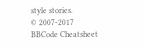style stories.
© 2007-2017
BBCode Cheatsheet